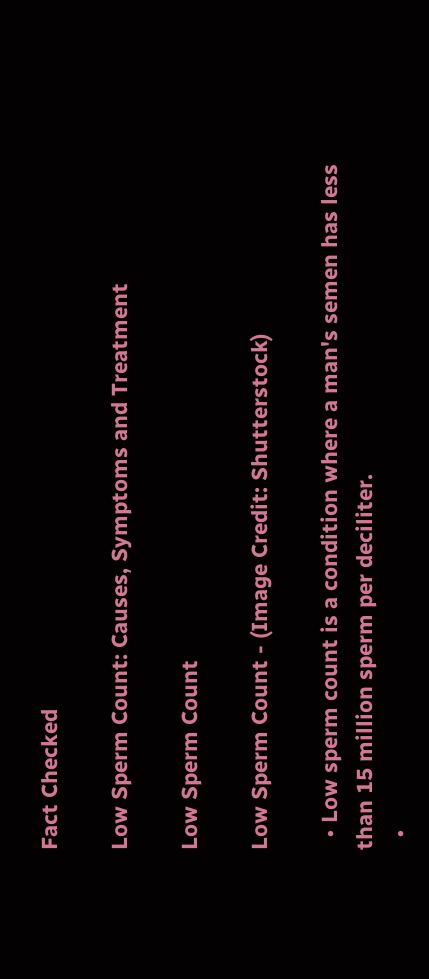Fact Checked

Low Sperm Count: Causes, Symptoms and Treatment

Low Sperm Count

Low Sperm Count - (Image Credit: Shutterstock)

  • Low sperm count is a condition where a man's semen has less than 15 million sperm per deciliter.
  •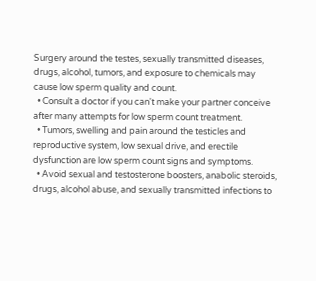Surgery around the testes, sexually transmitted diseases, drugs, alcohol, tumors, and exposure to chemicals may cause low sperm quality and count.
  • Consult a doctor if you can't make your partner conceive after many attempts for low sperm count treatment.
  • Tumors, swelling and pain around the testicles and reproductive system, low sexual drive, and erectile dysfunction are low sperm count signs and symptoms.
  • Avoid sexual and testosterone boosters, anabolic steroids, drugs, alcohol abuse, and sexually transmitted infections to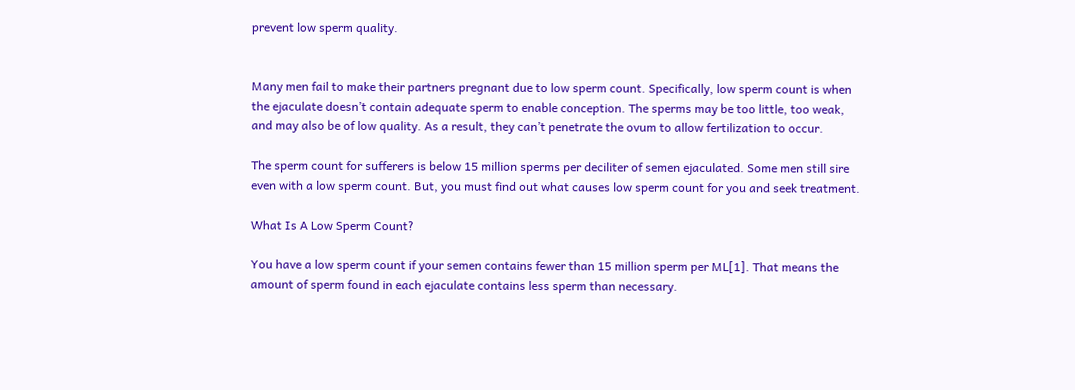prevent low sperm quality.


Many men fail to make their partners pregnant due to low sperm count. Specifically, low sperm count is when the ejaculate doesn’t contain adequate sperm to enable conception. The sperms may be too little, too weak, and may also be of low quality. As a result, they can’t penetrate the ovum to allow fertilization to occur.

The sperm count for sufferers is below 15 million sperms per deciliter of semen ejaculated. Some men still sire even with a low sperm count. But, you must find out what causes low sperm count for you and seek treatment.

What Is A Low Sperm Count?

You have a low sperm count if your semen contains fewer than 15 million sperm per ML[1]. That means the amount of sperm found in each ejaculate contains less sperm than necessary.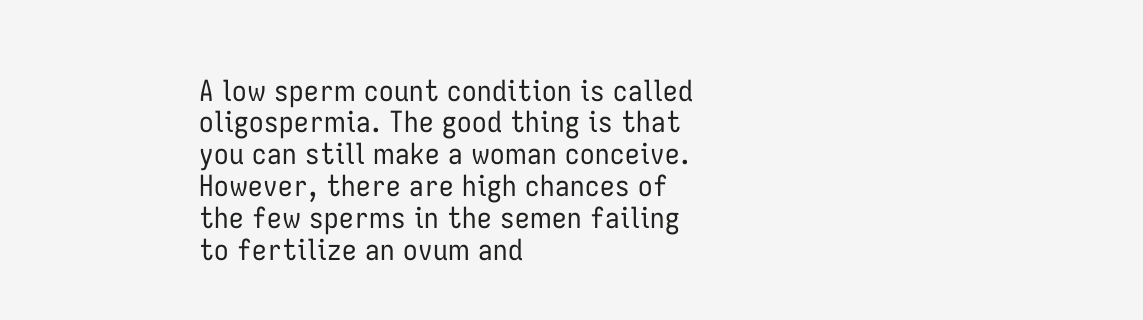A low sperm count condition is called oligospermia. The good thing is that you can still make a woman conceive. However, there are high chances of the few sperms in the semen failing to fertilize an ovum and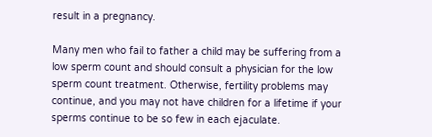result in a pregnancy.

Many men who fail to father a child may be suffering from a low sperm count and should consult a physician for the low sperm count treatment. Otherwise, fertility problems may continue, and you may not have children for a lifetime if your sperms continue to be so few in each ejaculate.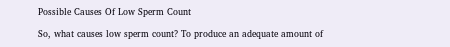Possible Causes Of Low Sperm Count

So, what causes low sperm count? To produce an adequate amount of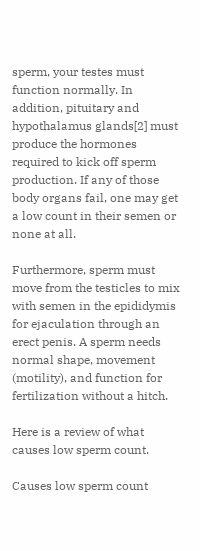sperm, your testes must function normally. In addition, pituitary and hypothalamus glands[2] must produce the hormones required to kick off sperm production. If any of those body organs fail, one may get a low count in their semen or none at all.

Furthermore, sperm must move from the testicles to mix with semen in the epididymis for ejaculation through an erect penis. A sperm needs normal shape, movement (motility), and function for fertilization without a hitch.

Here is a review of what causes low sperm count.

Causes low sperm count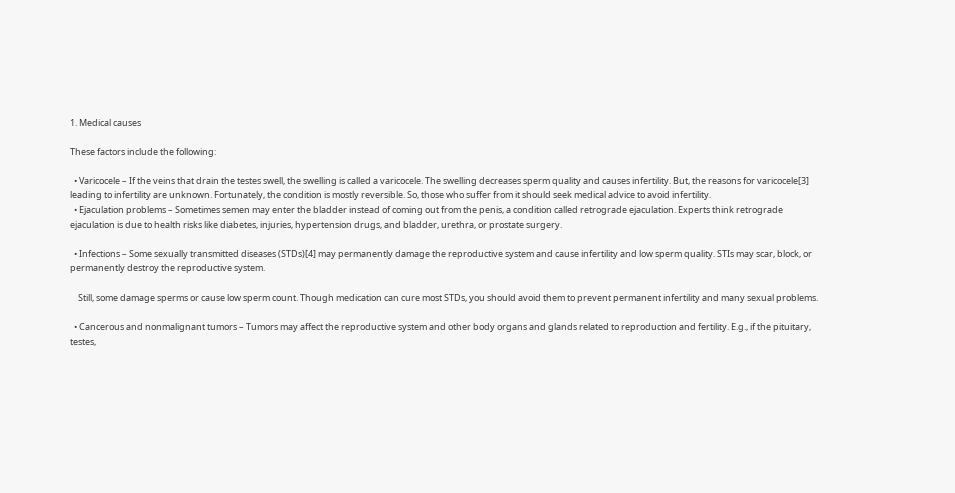1. Medical causes

These factors include the following:

  • Varicocele – If the veins that drain the testes swell, the swelling is called a varicocele. The swelling decreases sperm quality and causes infertility. But, the reasons for varicocele[3] leading to infertility are unknown. Fortunately, the condition is mostly reversible. So, those who suffer from it should seek medical advice to avoid infertility.
  • Ejaculation problems – Sometimes semen may enter the bladder instead of coming out from the penis, a condition called retrograde ejaculation. Experts think retrograde ejaculation is due to health risks like diabetes, injuries, hypertension drugs, and bladder, urethra, or prostate surgery.

  • Infections – Some sexually transmitted diseases (STDs)[4] may permanently damage the reproductive system and cause infertility and low sperm quality. STIs may scar, block, or permanently destroy the reproductive system.

    Still, some damage sperms or cause low sperm count. Though medication can cure most STDs, you should avoid them to prevent permanent infertility and many sexual problems.

  • Cancerous and nonmalignant tumors – Tumors may affect the reproductive system and other body organs and glands related to reproduction and fertility. E.g., if the pituitary, testes,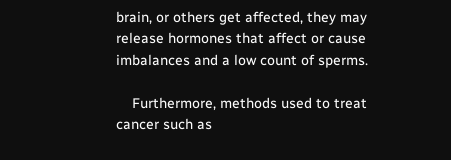brain, or others get affected, they may release hormones that affect or cause imbalances and a low count of sperms.

    Furthermore, methods used to treat cancer such as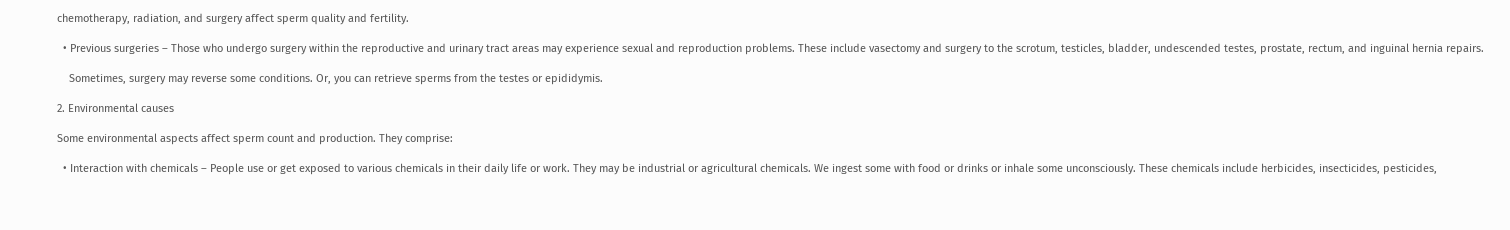chemotherapy, radiation, and surgery affect sperm quality and fertility.

  • Previous surgeries – Those who undergo surgery within the reproductive and urinary tract areas may experience sexual and reproduction problems. These include vasectomy and surgery to the scrotum, testicles, bladder, undescended testes, prostate, rectum, and inguinal hernia repairs.

    Sometimes, surgery may reverse some conditions. Or, you can retrieve sperms from the testes or epididymis.

2. Environmental causes

Some environmental aspects affect sperm count and production. They comprise:

  • Interaction with chemicals – People use or get exposed to various chemicals in their daily life or work. They may be industrial or agricultural chemicals. We ingest some with food or drinks or inhale some unconsciously. These chemicals include herbicides, insecticides, pesticides,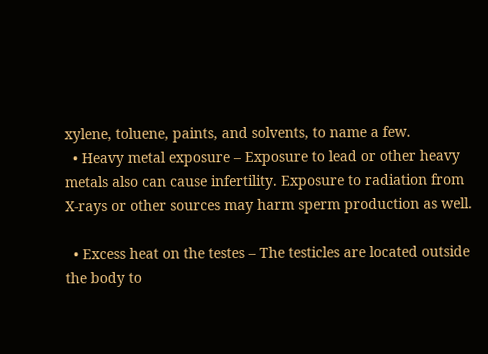xylene, toluene, paints, and solvents, to name a few.
  • Heavy metal exposure – Exposure to lead or other heavy metals also can cause infertility. Exposure to radiation from X-rays or other sources may harm sperm production as well.

  • Excess heat on the testes – The testicles are located outside the body to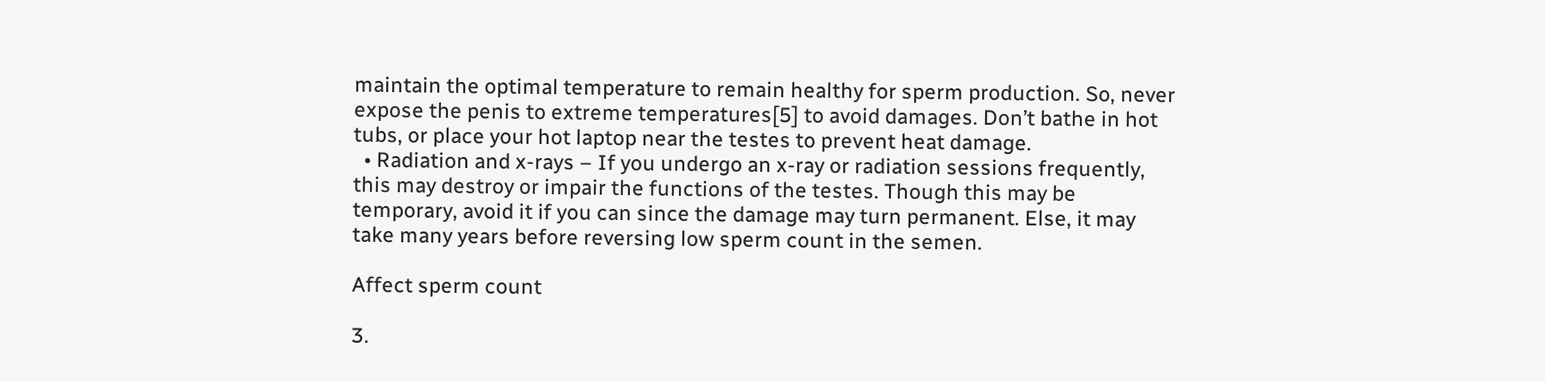maintain the optimal temperature to remain healthy for sperm production. So, never expose the penis to extreme temperatures[5] to avoid damages. Don’t bathe in hot tubs, or place your hot laptop near the testes to prevent heat damage.
  • Radiation and x-rays – If you undergo an x-ray or radiation sessions frequently, this may destroy or impair the functions of the testes. Though this may be temporary, avoid it if you can since the damage may turn permanent. Else, it may take many years before reversing low sperm count in the semen.

Affect sperm count

3.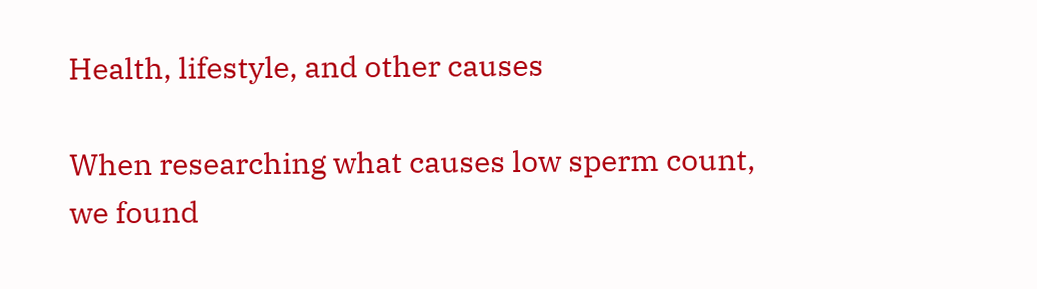Health, lifestyle, and other causes

When researching what causes low sperm count, we found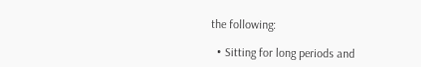the following:

  • Sitting for long periods and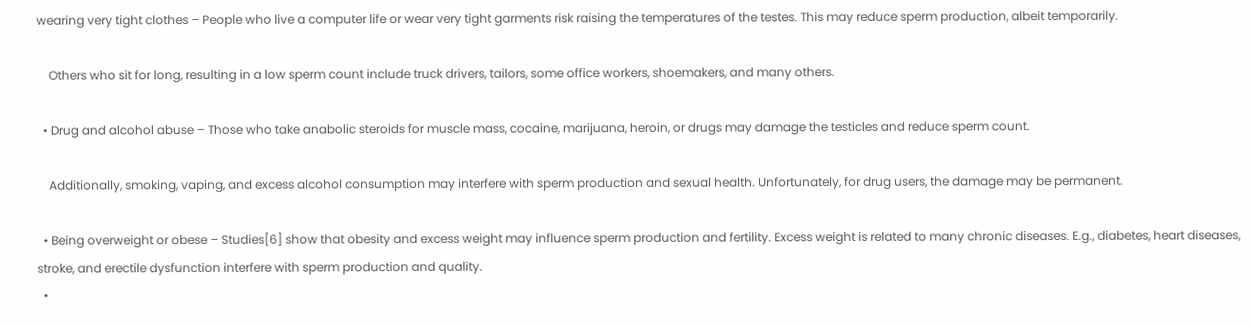wearing very tight clothes – People who live a computer life or wear very tight garments risk raising the temperatures of the testes. This may reduce sperm production, albeit temporarily.

    Others who sit for long, resulting in a low sperm count include truck drivers, tailors, some office workers, shoemakers, and many others.

  • Drug and alcohol abuse – Those who take anabolic steroids for muscle mass, cocaine, marijuana, heroin, or drugs may damage the testicles and reduce sperm count.

    Additionally, smoking, vaping, and excess alcohol consumption may interfere with sperm production and sexual health. Unfortunately, for drug users, the damage may be permanent.

  • Being overweight or obese – Studies[6] show that obesity and excess weight may influence sperm production and fertility. Excess weight is related to many chronic diseases. E.g., diabetes, heart diseases, stroke, and erectile dysfunction interfere with sperm production and quality.
  •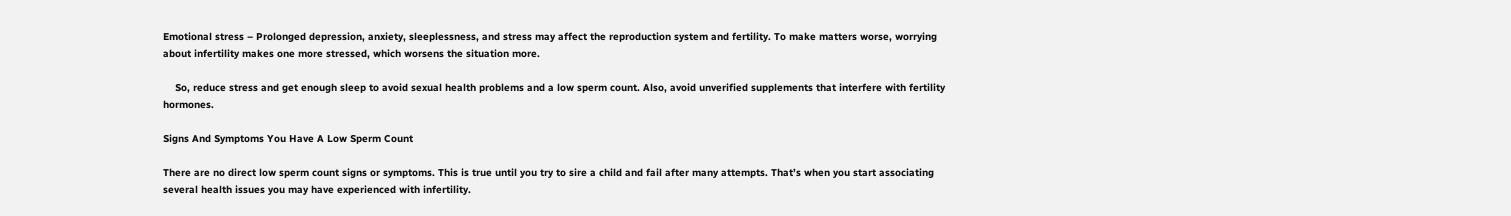Emotional stress – Prolonged depression, anxiety, sleeplessness, and stress may affect the reproduction system and fertility. To make matters worse, worrying about infertility makes one more stressed, which worsens the situation more.

    So, reduce stress and get enough sleep to avoid sexual health problems and a low sperm count. Also, avoid unverified supplements that interfere with fertility hormones.

Signs And Symptoms You Have A Low Sperm Count

There are no direct low sperm count signs or symptoms. This is true until you try to sire a child and fail after many attempts. That’s when you start associating several health issues you may have experienced with infertility.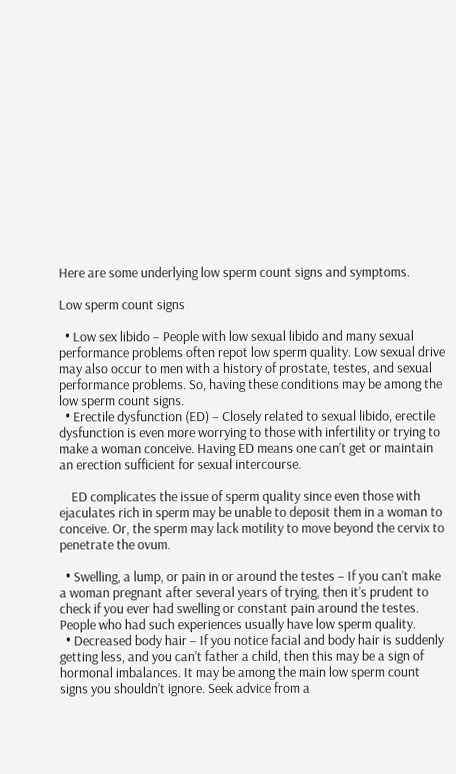Here are some underlying low sperm count signs and symptoms.

Low sperm count signs

  • Low sex libido – People with low sexual libido and many sexual performance problems often repot low sperm quality. Low sexual drive may also occur to men with a history of prostate, testes, and sexual performance problems. So, having these conditions may be among the low sperm count signs.
  • Erectile dysfunction (ED) – Closely related to sexual libido, erectile dysfunction is even more worrying to those with infertility or trying to make a woman conceive. Having ED means one can’t get or maintain an erection sufficient for sexual intercourse.

    ED complicates the issue of sperm quality since even those with ejaculates rich in sperm may be unable to deposit them in a woman to conceive. Or, the sperm may lack motility to move beyond the cervix to penetrate the ovum.

  • Swelling, a lump, or pain in or around the testes – If you can’t make a woman pregnant after several years of trying, then it’s prudent to check if you ever had swelling or constant pain around the testes. People who had such experiences usually have low sperm quality.
  • Decreased body hair – If you notice facial and body hair is suddenly getting less, and you can’t father a child, then this may be a sign of hormonal imbalances. It may be among the main low sperm count signs you shouldn’t ignore. Seek advice from a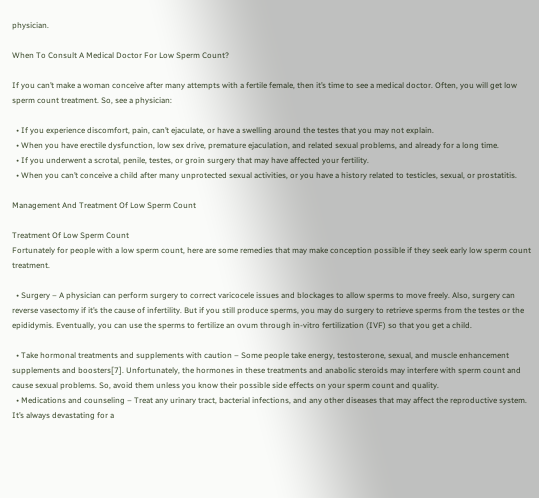physician.

When To Consult A Medical Doctor For Low Sperm Count?

If you can’t make a woman conceive after many attempts with a fertile female, then it’s time to see a medical doctor. Often, you will get low sperm count treatment. So, see a physician:

  • If you experience discomfort, pain, can’t ejaculate, or have a swelling around the testes that you may not explain.
  • When you have erectile dysfunction, low sex drive, premature ejaculation, and related sexual problems, and already for a long time.
  • If you underwent a scrotal, penile, testes, or groin surgery that may have affected your fertility.
  • When you can’t conceive a child after many unprotected sexual activities, or you have a history related to testicles, sexual, or prostatitis.

Management And Treatment Of Low Sperm Count

Treatment Of Low Sperm Count
Fortunately for people with a low sperm count, here are some remedies that may make conception possible if they seek early low sperm count treatment.

  • Surgery – A physician can perform surgery to correct varicocele issues and blockages to allow sperms to move freely. Also, surgery can reverse vasectomy if it’s the cause of infertility. But if you still produce sperms, you may do surgery to retrieve sperms from the testes or the epididymis. Eventually, you can use the sperms to fertilize an ovum through in-vitro fertilization (IVF) so that you get a child.

  • Take hormonal treatments and supplements with caution – Some people take energy, testosterone, sexual, and muscle enhancement supplements and boosters[7]. Unfortunately, the hormones in these treatments and anabolic steroids may interfere with sperm count and cause sexual problems. So, avoid them unless you know their possible side effects on your sperm count and quality.
  • Medications and counseling – Treat any urinary tract, bacterial infections, and any other diseases that may affect the reproductive system. It’s always devastating for a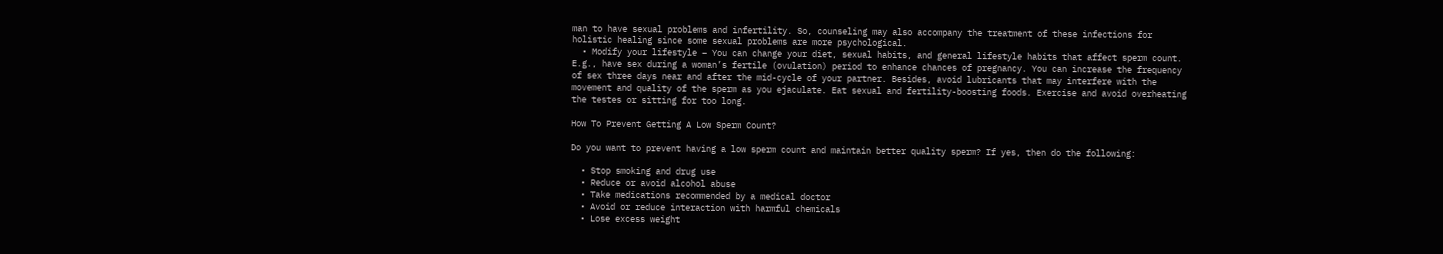man to have sexual problems and infertility. So, counseling may also accompany the treatment of these infections for holistic healing since some sexual problems are more psychological.
  • Modify your lifestyle – You can change your diet, sexual habits, and general lifestyle habits that affect sperm count. E.g., have sex during a woman’s fertile (ovulation) period to enhance chances of pregnancy. You can increase the frequency of sex three days near and after the mid-cycle of your partner. Besides, avoid lubricants that may interfere with the movement and quality of the sperm as you ejaculate. Eat sexual and fertility-boosting foods. Exercise and avoid overheating the testes or sitting for too long.

How To Prevent Getting A Low Sperm Count?

Do you want to prevent having a low sperm count and maintain better quality sperm? If yes, then do the following:

  • Stop smoking and drug use
  • Reduce or avoid alcohol abuse
  • Take medications recommended by a medical doctor
  • Avoid or reduce interaction with harmful chemicals
  • Lose excess weight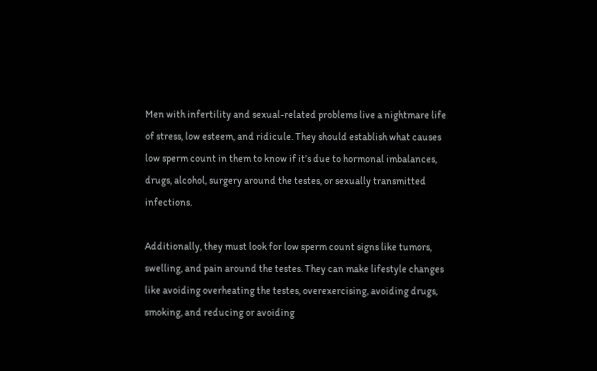Men with infertility and sexual-related problems live a nightmare life of stress, low esteem, and ridicule. They should establish what causes low sperm count in them to know if it’s due to hormonal imbalances, drugs, alcohol, surgery around the testes, or sexually transmitted infections.

Additionally, they must look for low sperm count signs like tumors, swelling, and pain around the testes. They can make lifestyle changes like avoiding overheating the testes, overexercising, avoiding drugs, smoking, and reducing or avoiding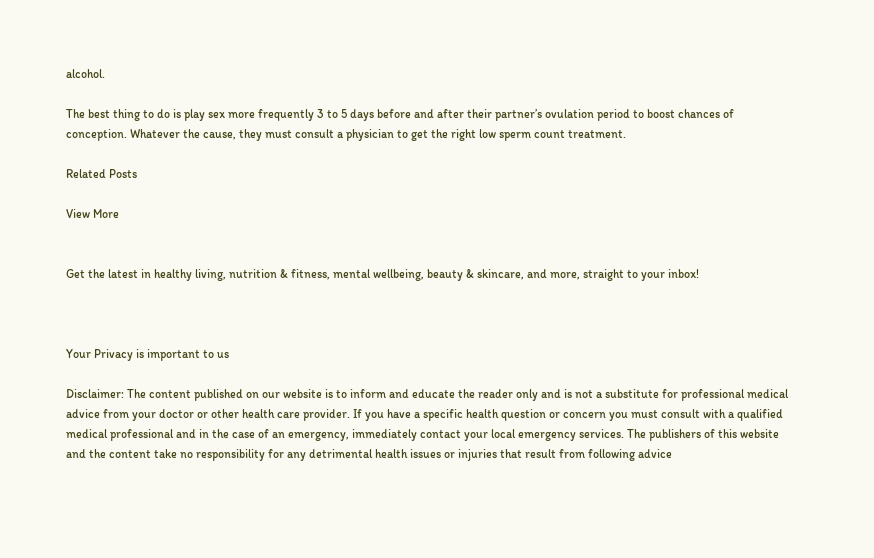alcohol.

The best thing to do is play sex more frequently 3 to 5 days before and after their partner’s ovulation period to boost chances of conception. Whatever the cause, they must consult a physician to get the right low sperm count treatment.

Related Posts

View More


Get the latest in healthy living, nutrition & fitness, mental wellbeing, beauty & skincare, and more, straight to your inbox!



Your Privacy is important to us

Disclaimer: The content published on our website is to inform and educate the reader only and is not a substitute for professional medical advice from your doctor or other health care provider. If you have a specific health question or concern you must consult with a qualified medical professional and in the case of an emergency, immediately contact your local emergency services. The publishers of this website and the content take no responsibility for any detrimental health issues or injuries that result from following advice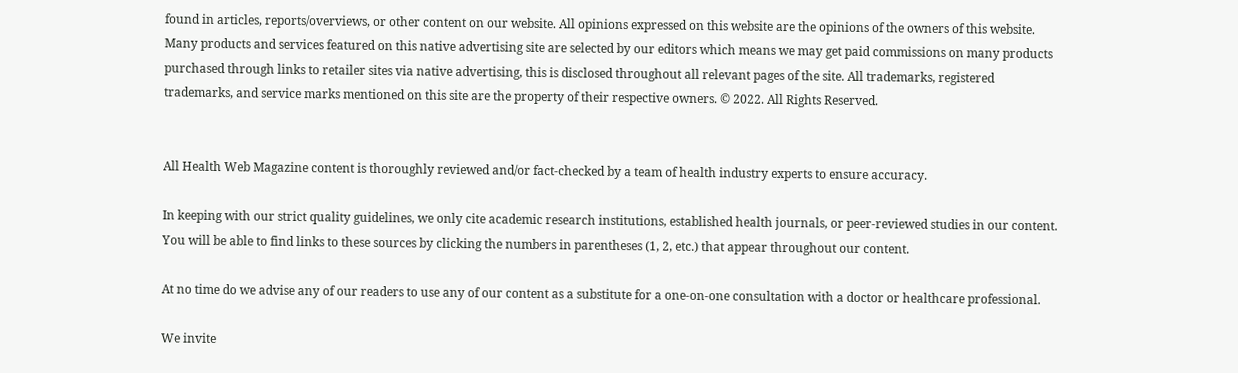found in articles, reports/overviews, or other content on our website. All opinions expressed on this website are the opinions of the owners of this website. Many products and services featured on this native advertising site are selected by our editors which means we may get paid commissions on many products purchased through links to retailer sites via native advertising, this is disclosed throughout all relevant pages of the site. All trademarks, registered trademarks, and service marks mentioned on this site are the property of their respective owners. © 2022. All Rights Reserved.


All Health Web Magazine content is thoroughly reviewed and/or fact-checked by a team of health industry experts to ensure accuracy.

In keeping with our strict quality guidelines, we only cite academic research institutions, established health journals, or peer-reviewed studies in our content. You will be able to find links to these sources by clicking the numbers in parentheses (1, 2, etc.) that appear throughout our content.

At no time do we advise any of our readers to use any of our content as a substitute for a one-on-one consultation with a doctor or healthcare professional.

We invite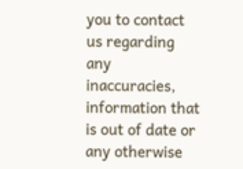you to contact us regarding any inaccuracies, information that is out of date or any otherwise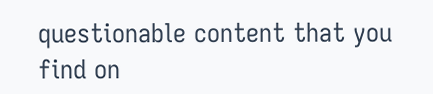questionable content that you find on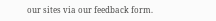our sites via our feedback form.